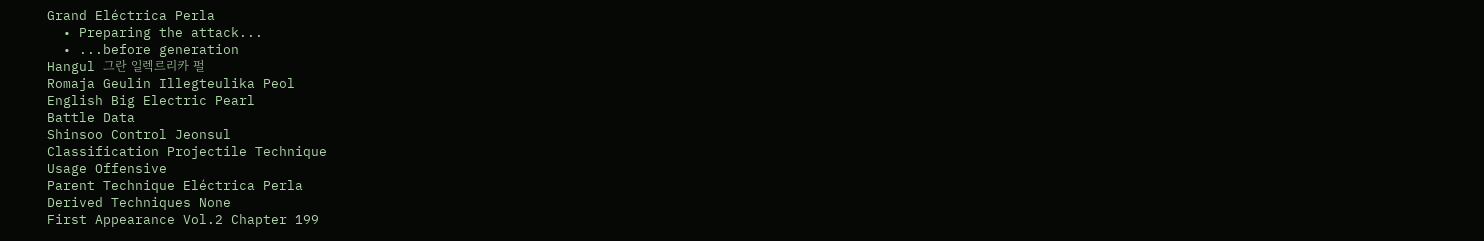Grand Eléctrica Perla
  • Preparing the attack...
  • ...before generation
Hangul 그란 일렉르리카 펄
Romaja Geulin Illegteulika Peol
English Big Electric Pearl
Battle Data
Shinsoo Control Jeonsul
Classification Projectile Technique
Usage Offensive
Parent Technique Eléctrica Perla
Derived Techniques None
First Appearance Vol.2 Chapter 199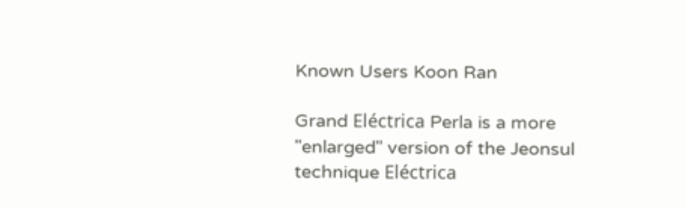Known Users Koon Ran

Grand Eléctrica Perla is a more "enlarged" version of the Jeonsul technique Eléctrica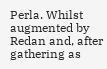Perla. Whilst augmented by Redan and, after gathering as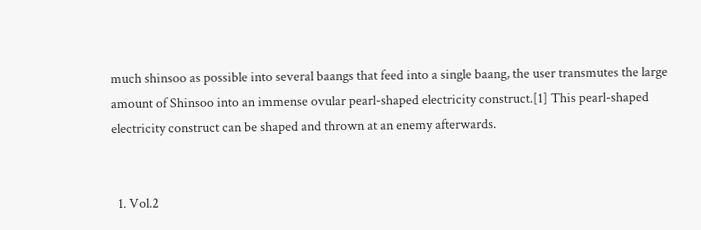much shinsoo as possible into several baangs that feed into a single baang, the user transmutes the large amount of Shinsoo into an immense ovular pearl-shaped electricity construct.[1] This pearl-shaped electricity construct can be shaped and thrown at an enemy afterwards.


  1. Vol.2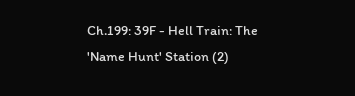Ch.199: 39F - Hell Train: The 'Name Hunt' Station (2)